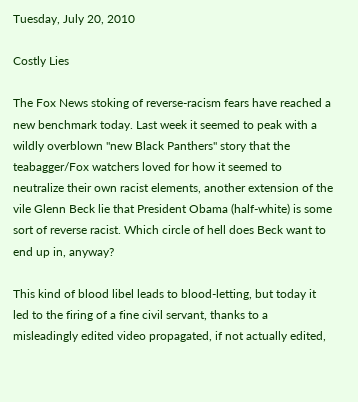Tuesday, July 20, 2010

Costly Lies

The Fox News stoking of reverse-racism fears have reached a new benchmark today. Last week it seemed to peak with a wildly overblown "new Black Panthers" story that the teabagger/Fox watchers loved for how it seemed to neutralize their own racist elements, another extension of the vile Glenn Beck lie that President Obama (half-white) is some sort of reverse racist. Which circle of hell does Beck want to end up in, anyway?

This kind of blood libel leads to blood-letting, but today it led to the firing of a fine civil servant, thanks to a misleadingly edited video propagated, if not actually edited,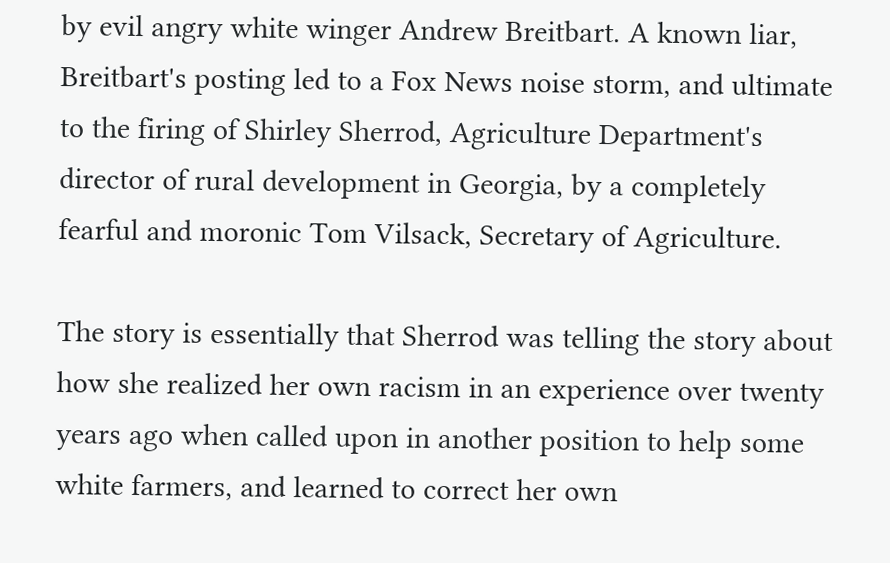by evil angry white winger Andrew Breitbart. A known liar, Breitbart's posting led to a Fox News noise storm, and ultimate to the firing of Shirley Sherrod, Agriculture Department's director of rural development in Georgia, by a completely fearful and moronic Tom Vilsack, Secretary of Agriculture.

The story is essentially that Sherrod was telling the story about how she realized her own racism in an experience over twenty years ago when called upon in another position to help some white farmers, and learned to correct her own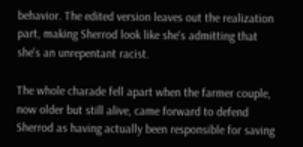behavior. The edited version leaves out the realization part, making Sherrod look like she's admitting that she's an unrepentant racist.

The whole charade fell apart when the farmer couple, now older but still alive, came forward to defend Sherrod as having actually been responsible for saving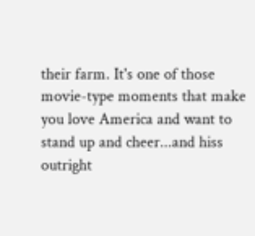their farm. It's one of those movie-type moments that make you love America and want to stand up and cheer...and hiss outright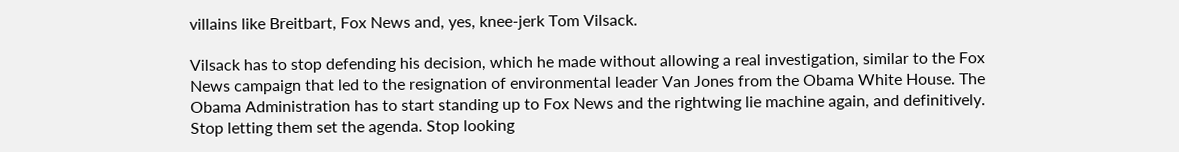villains like Breitbart, Fox News and, yes, knee-jerk Tom Vilsack.

Vilsack has to stop defending his decision, which he made without allowing a real investigation, similar to the Fox News campaign that led to the resignation of environmental leader Van Jones from the Obama White House. The Obama Administration has to start standing up to Fox News and the rightwing lie machine again, and definitively. Stop letting them set the agenda. Stop looking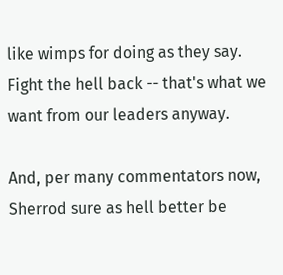like wimps for doing as they say. Fight the hell back -- that's what we want from our leaders anyway.

And, per many commentators now, Sherrod sure as hell better be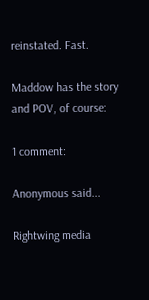reinstated. Fast.

Maddow has the story and POV, of course:

1 comment:

Anonymous said...

Rightwing media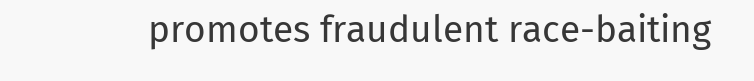promotes fraudulent race-baiting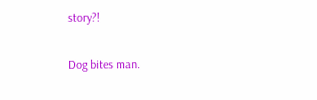story?!

Dog bites man.